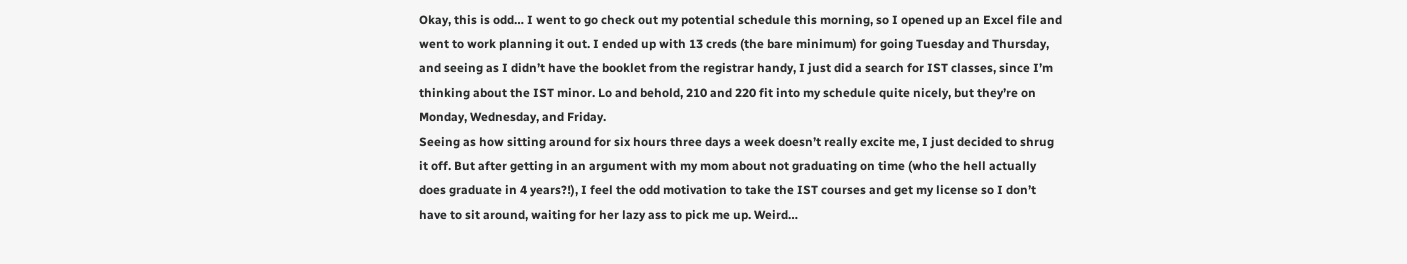Okay, this is odd… I went to go check out my potential schedule this morning, so I opened up an Excel file and went to work planning it out. I ended up with 13 creds (the bare minimum) for going Tuesday and Thursday, and seeing as I didn’t have the booklet from the registrar handy, I just did a search for IST classes, since I’m thinking about the IST minor. Lo and behold, 210 and 220 fit into my schedule quite nicely, but they’re on Monday, Wednesday, and Friday.
Seeing as how sitting around for six hours three days a week doesn’t really excite me, I just decided to shrug it off. But after getting in an argument with my mom about not graduating on time (who the hell actually does graduate in 4 years?!), I feel the odd motivation to take the IST courses and get my license so I don’t have to sit around, waiting for her lazy ass to pick me up. Weird…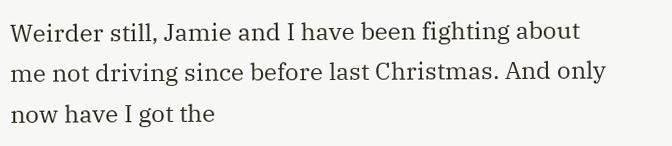Weirder still, Jamie and I have been fighting about me not driving since before last Christmas. And only now have I got the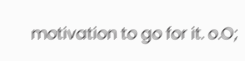motivation to go for it. o.O;